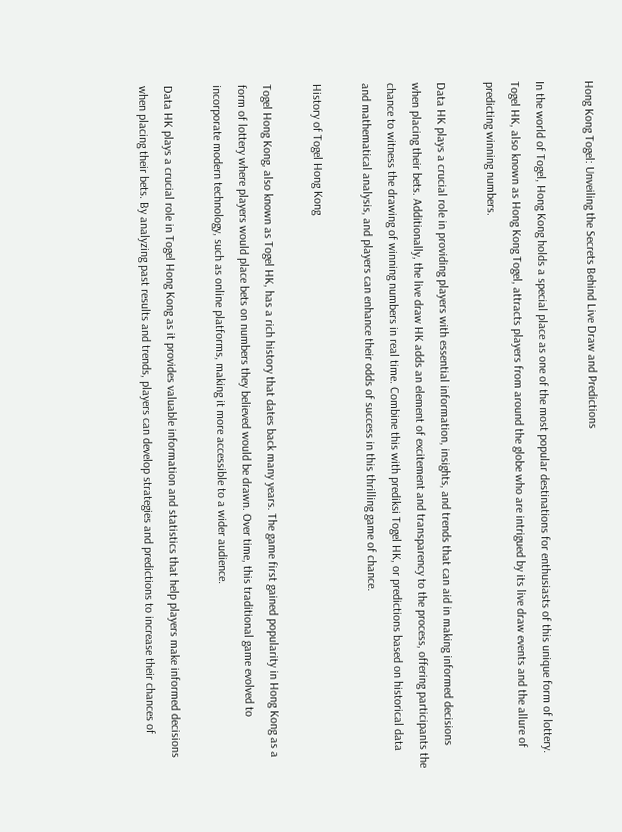Hong Kong Togel: Unveiling the Secrets Behind Live Draw and Predictions

In the world of Togel, Hong Kong holds a special place as one of the most popular destinations for enthusiasts of this unique form of lottery. Togel HK, also known as Hong Kong Togel, attracts players from around the globe who are intrigued by its live draw events and the allure of predicting winning numbers.

Data HK plays a crucial role in providing players with essential information, insights, and trends that can aid in making informed decisions when placing their bets. Additionally, the live draw HK adds an element of excitement and transparency to the process, offering participants the chance to witness the drawing of winning numbers in real time. Combine this with prediksi Togel HK, or predictions based on historical data and mathematical analysis, and players can enhance their odds of success in this thrilling game of chance.

History of Togel Hong Kong

Togel Hong Kong, also known as Togel HK, has a rich history that dates back many years. The game first gained popularity in Hong Kong as a form of lottery where players would place bets on numbers they believed would be drawn. Over time, this traditional game evolved to incorporate modern technology, such as online platforms, making it more accessible to a wider audience.

Data HK plays a crucial role in Togel Hong Kong as it provides valuable information and statistics that help players make informed decisions when placing their bets. By analyzing past results and trends, players can develop strategies and predictions to increase their chances of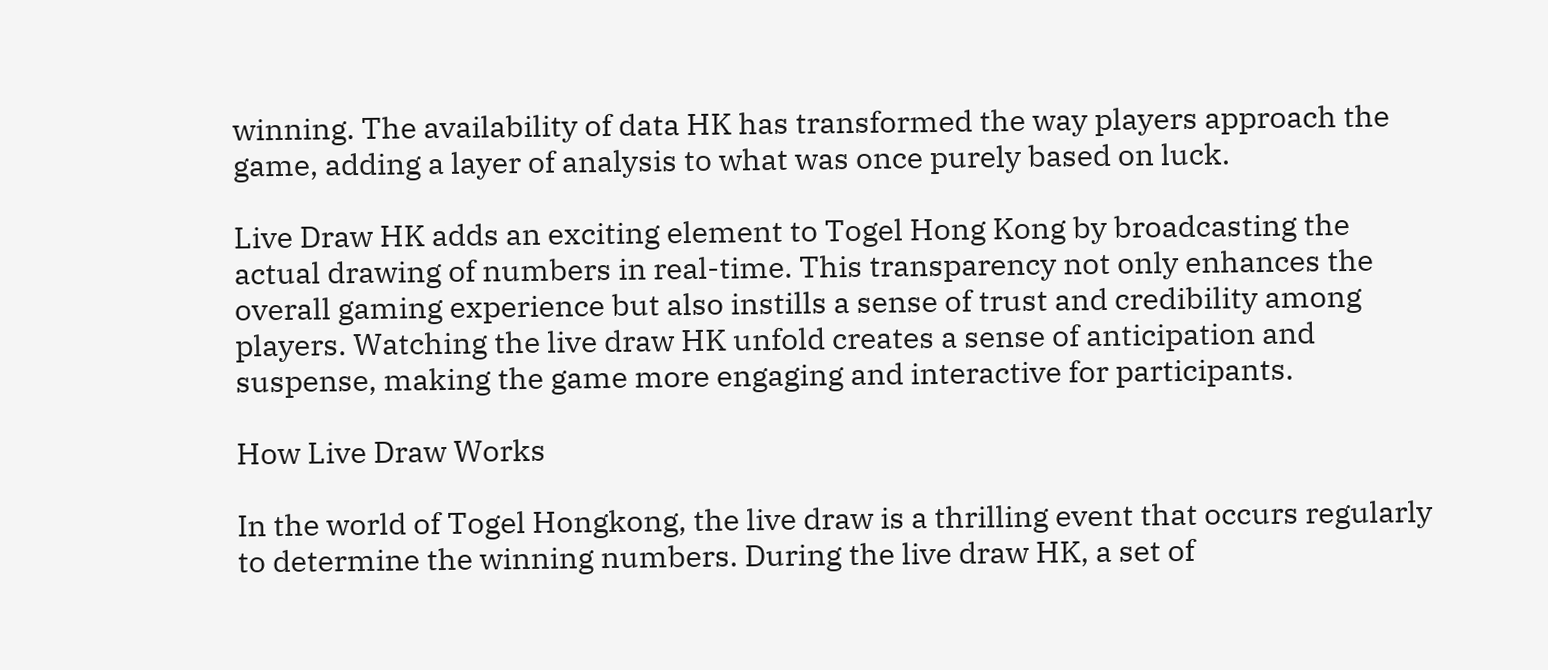winning. The availability of data HK has transformed the way players approach the game, adding a layer of analysis to what was once purely based on luck.

Live Draw HK adds an exciting element to Togel Hong Kong by broadcasting the actual drawing of numbers in real-time. This transparency not only enhances the overall gaming experience but also instills a sense of trust and credibility among players. Watching the live draw HK unfold creates a sense of anticipation and suspense, making the game more engaging and interactive for participants.

How Live Draw Works

In the world of Togel Hongkong, the live draw is a thrilling event that occurs regularly to determine the winning numbers. During the live draw HK, a set of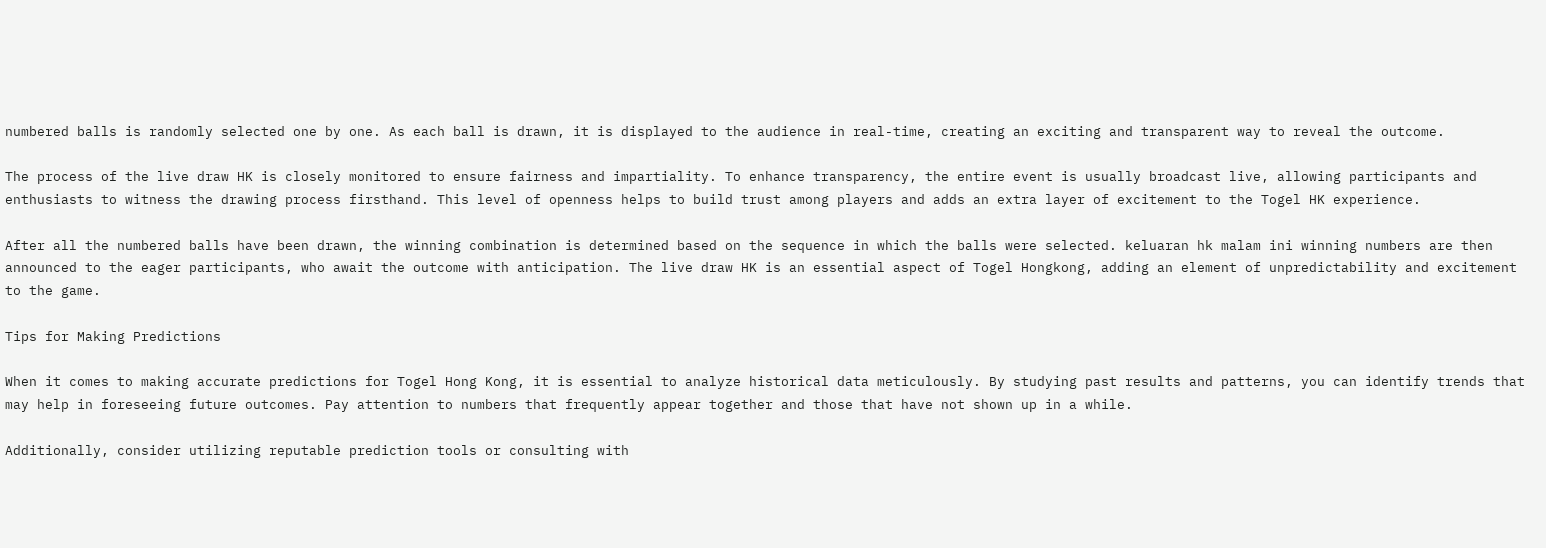numbered balls is randomly selected one by one. As each ball is drawn, it is displayed to the audience in real-time, creating an exciting and transparent way to reveal the outcome.

The process of the live draw HK is closely monitored to ensure fairness and impartiality. To enhance transparency, the entire event is usually broadcast live, allowing participants and enthusiasts to witness the drawing process firsthand. This level of openness helps to build trust among players and adds an extra layer of excitement to the Togel HK experience.

After all the numbered balls have been drawn, the winning combination is determined based on the sequence in which the balls were selected. keluaran hk malam ini winning numbers are then announced to the eager participants, who await the outcome with anticipation. The live draw HK is an essential aspect of Togel Hongkong, adding an element of unpredictability and excitement to the game.

Tips for Making Predictions

When it comes to making accurate predictions for Togel Hong Kong, it is essential to analyze historical data meticulously. By studying past results and patterns, you can identify trends that may help in foreseeing future outcomes. Pay attention to numbers that frequently appear together and those that have not shown up in a while.

Additionally, consider utilizing reputable prediction tools or consulting with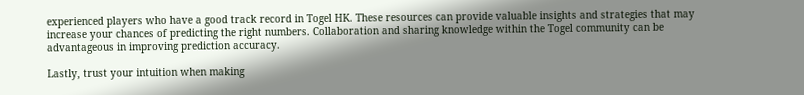experienced players who have a good track record in Togel HK. These resources can provide valuable insights and strategies that may increase your chances of predicting the right numbers. Collaboration and sharing knowledge within the Togel community can be advantageous in improving prediction accuracy.

Lastly, trust your intuition when making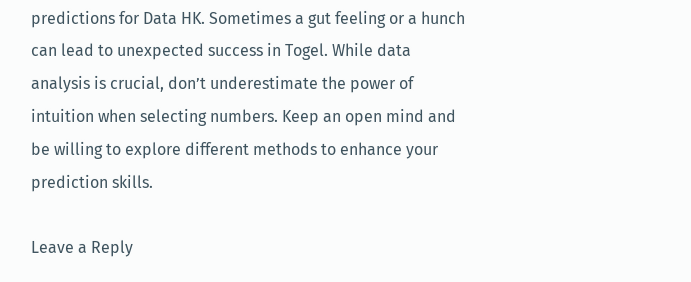predictions for Data HK. Sometimes a gut feeling or a hunch can lead to unexpected success in Togel. While data analysis is crucial, don’t underestimate the power of intuition when selecting numbers. Keep an open mind and be willing to explore different methods to enhance your prediction skills.

Leave a Reply